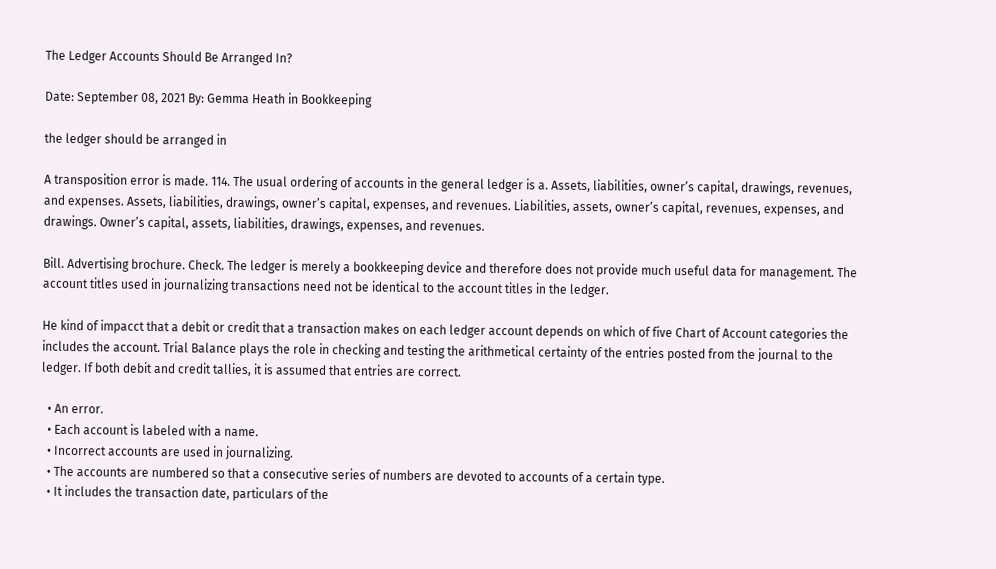The Ledger Accounts Should Be Arranged In?

Date: September 08, 2021 By: Gemma Heath in Bookkeeping

the ledger should be arranged in

A transposition error is made. 114. The usual ordering of accounts in the general ledger is a. Assets, liabilities, owner’s capital, drawings, revenues, and expenses. Assets, liabilities, drawings, owner’s capital, expenses, and revenues. Liabilities, assets, owner’s capital, revenues, expenses, and drawings. Owner’s capital, assets, liabilities, drawings, expenses, and revenues.

Bill. Advertising brochure. Check. The ledger is merely a bookkeeping device and therefore does not provide much useful data for management. The account titles used in journalizing transactions need not be identical to the account titles in the ledger.

He kind of impacct that a debit or credit that a transaction makes on each ledger account depends on which of five Chart of Account categories the includes the account. Trial Balance plays the role in checking and testing the arithmetical certainty of the entries posted from the journal to the ledger. If both debit and credit tallies, it is assumed that entries are correct.

  • An error.
  • Each account is labeled with a name.
  • Incorrect accounts are used in journalizing.
  • The accounts are numbered so that a consecutive series of numbers are devoted to accounts of a certain type.
  • It includes the transaction date, particulars of the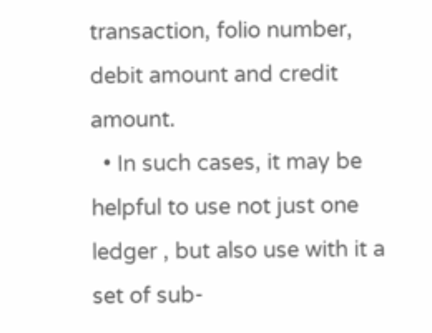transaction, folio number, debit amount and credit amount.
  • In such cases, it may be helpful to use not just one ledger , but also use with it a set of sub-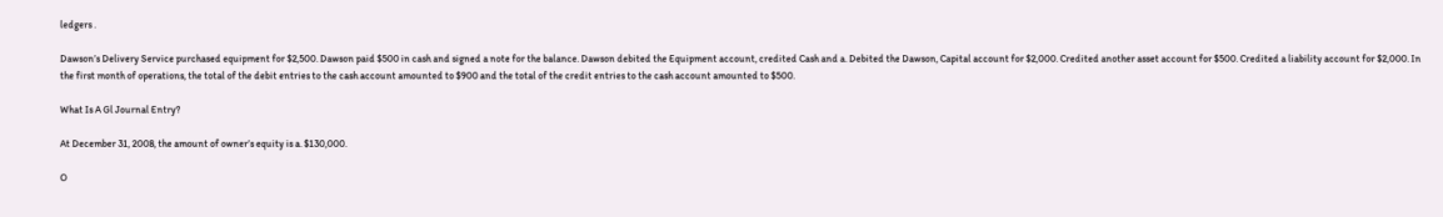ledgers .

Dawson’s Delivery Service purchased equipment for $2,500. Dawson paid $500 in cash and signed a note for the balance. Dawson debited the Equipment account, credited Cash and a. Debited the Dawson, Capital account for $2,000. Credited another asset account for $500. Credited a liability account for $2,000. In the first month of operations, the total of the debit entries to the cash account amounted to $900 and the total of the credit entries to the cash account amounted to $500.

What Is A Gl Journal Entry?

At December 31, 2008, the amount of owner’s equity is a. $130,000.

O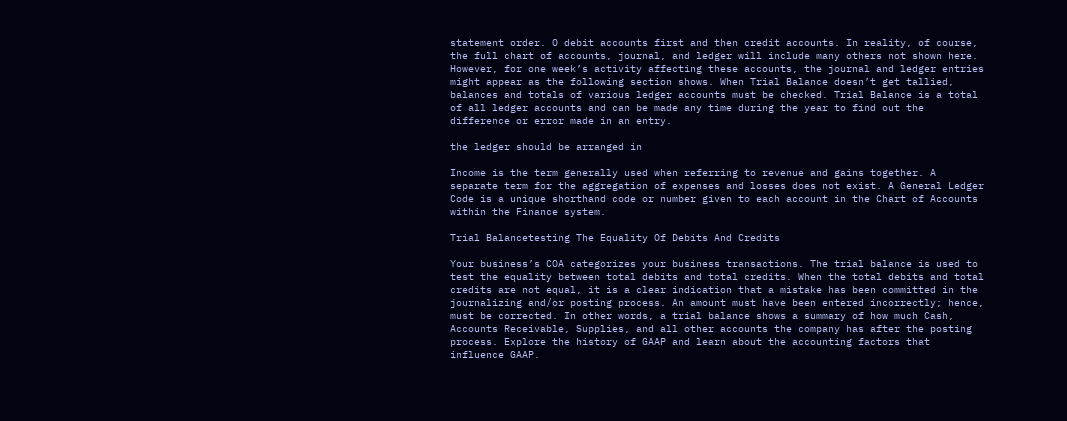statement order. O debit accounts first and then credit accounts. In reality, of course, the full chart of accounts, journal, and ledger will include many others not shown here. However, for one week’s activity affecting these accounts, the journal and ledger entries might appear as the following section shows. When Trial Balance doesn’t get tallied, balances and totals of various ledger accounts must be checked. Trial Balance is a total of all ledger accounts and can be made any time during the year to find out the difference or error made in an entry.

the ledger should be arranged in

Income is the term generally used when referring to revenue and gains together. A separate term for the aggregation of expenses and losses does not exist. A General Ledger Code is a unique shorthand code or number given to each account in the Chart of Accounts within the Finance system.

Trial Balancetesting The Equality Of Debits And Credits

Your business’s COA categorizes your business transactions. The trial balance is used to test the equality between total debits and total credits. When the total debits and total credits are not equal, it is a clear indication that a mistake has been committed in the journalizing and/or posting process. An amount must have been entered incorrectly; hence, must be corrected. In other words, a trial balance shows a summary of how much Cash, Accounts Receivable, Supplies, and all other accounts the company has after the posting process. Explore the history of GAAP and learn about the accounting factors that influence GAAP.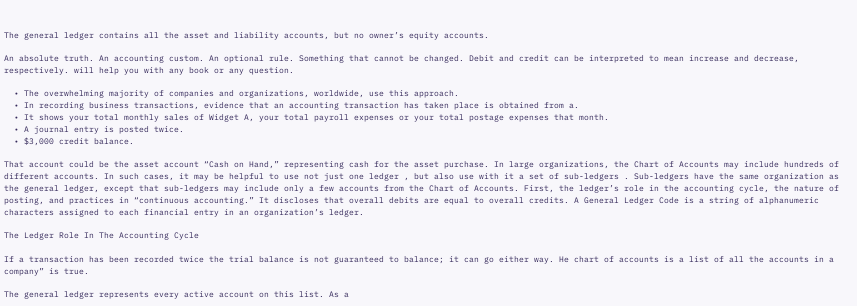The general ledger contains all the asset and liability accounts, but no owner’s equity accounts.

An absolute truth. An accounting custom. An optional rule. Something that cannot be changed. Debit and credit can be interpreted to mean increase and decrease, respectively. will help you with any book or any question.

  • The overwhelming majority of companies and organizations, worldwide, use this approach.
  • In recording business transactions, evidence that an accounting transaction has taken place is obtained from a.
  • It shows your total monthly sales of Widget A, your total payroll expenses or your total postage expenses that month.
  • A journal entry is posted twice.
  • $3,000 credit balance.

That account could be the asset account “Cash on Hand,” representing cash for the asset purchase. In large organizations, the Chart of Accounts may include hundreds of different accounts. In such cases, it may be helpful to use not just one ledger , but also use with it a set of sub-ledgers . Sub-ledgers have the same organization as the general ledger, except that sub-ledgers may include only a few accounts from the Chart of Accounts. First, the ledger’s role in the accounting cycle, the nature of posting, and practices in “continuous accounting.” It discloses that overall debits are equal to overall credits. A General Ledger Code is a string of alphanumeric characters assigned to each financial entry in an organization’s ledger.

The Ledger Role In The Accounting Cycle

If a transaction has been recorded twice the trial balance is not guaranteed to balance; it can go either way. He chart of accounts is a list of all the accounts in a company” is true.

The general ledger represents every active account on this list. As a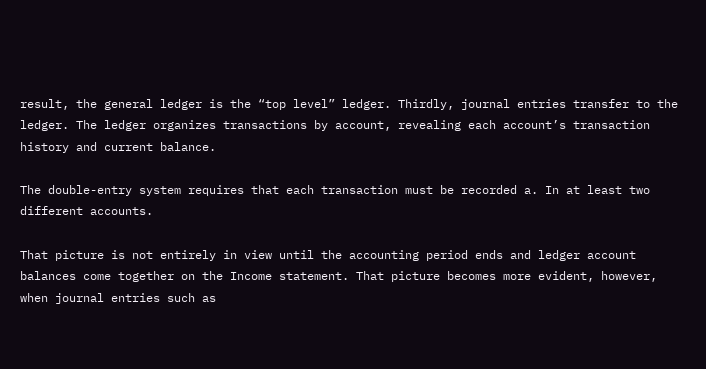result, the general ledger is the “top level” ledger. Thirdly, journal entries transfer to the ledger. The ledger organizes transactions by account, revealing each account’s transaction history and current balance.

The double-entry system requires that each transaction must be recorded a. In at least two different accounts.

That picture is not entirely in view until the accounting period ends and ledger account balances come together on the Income statement. That picture becomes more evident, however, when journal entries such as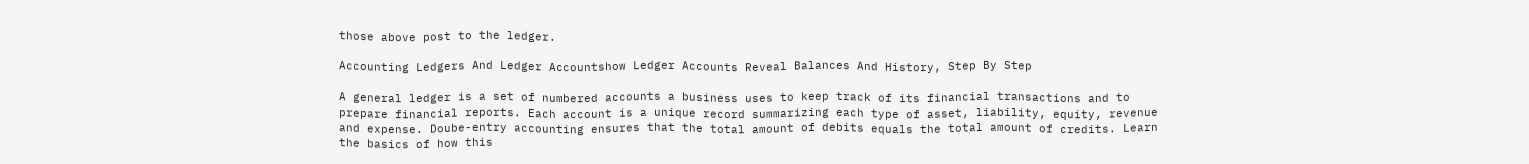those above post to the ledger.

Accounting Ledgers And Ledger Accountshow Ledger Accounts Reveal Balances And History, Step By Step

A general ledger is a set of numbered accounts a business uses to keep track of its financial transactions and to prepare financial reports. Each account is a unique record summarizing each type of asset, liability, equity, revenue and expense. Doube-entry accounting ensures that the total amount of debits equals the total amount of credits. Learn the basics of how this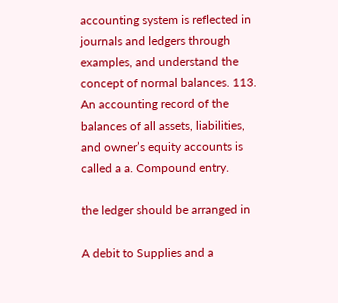accounting system is reflected in journals and ledgers through examples, and understand the concept of normal balances. 113. An accounting record of the balances of all assets, liabilities, and owner’s equity accounts is called a a. Compound entry.

the ledger should be arranged in

A debit to Supplies and a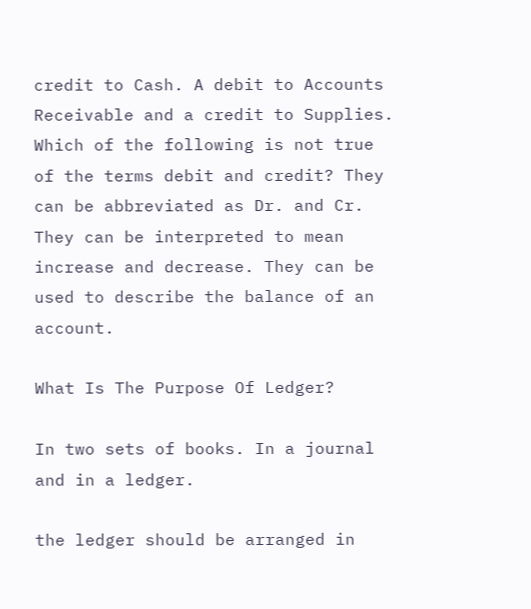credit to Cash. A debit to Accounts Receivable and a credit to Supplies. Which of the following is not true of the terms debit and credit? They can be abbreviated as Dr. and Cr. They can be interpreted to mean increase and decrease. They can be used to describe the balance of an account.

What Is The Purpose Of Ledger?

In two sets of books. In a journal and in a ledger.

the ledger should be arranged in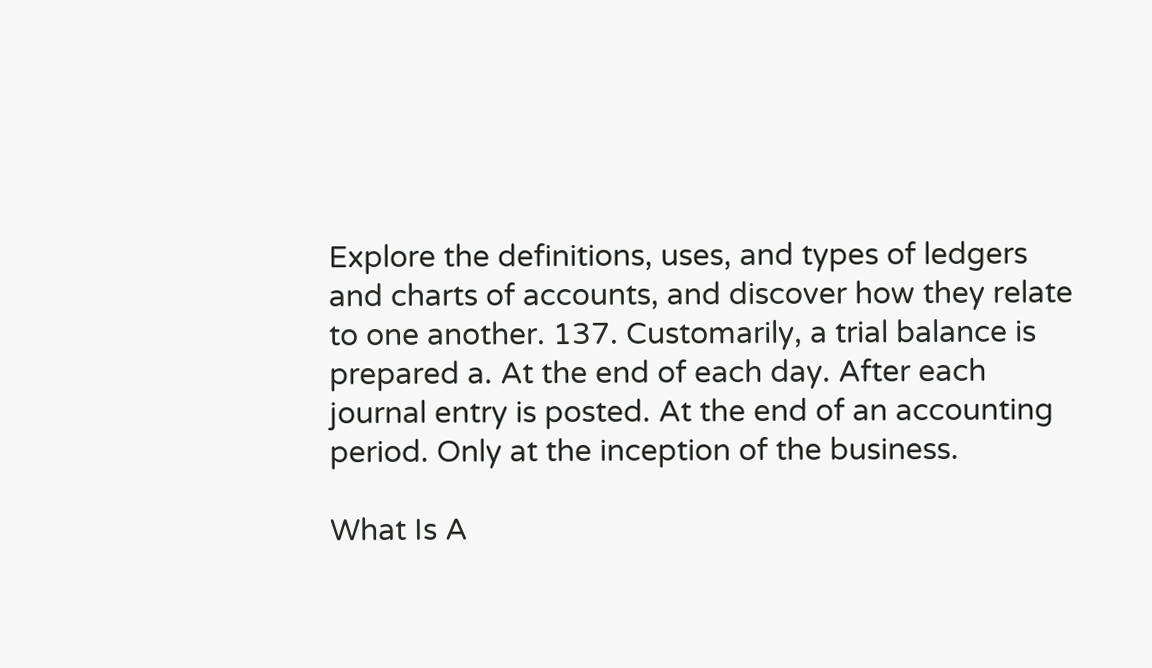Explore the definitions, uses, and types of ledgers and charts of accounts, and discover how they relate to one another. 137. Customarily, a trial balance is prepared a. At the end of each day. After each journal entry is posted. At the end of an accounting period. Only at the inception of the business.

What Is A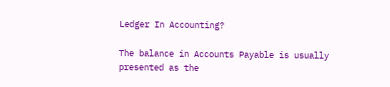Ledger In Accounting?

The balance in Accounts Payable is usually presented as the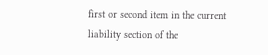first or second item in the current liability section of the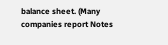balance sheet. (Many companies report Notes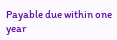Payable due within one year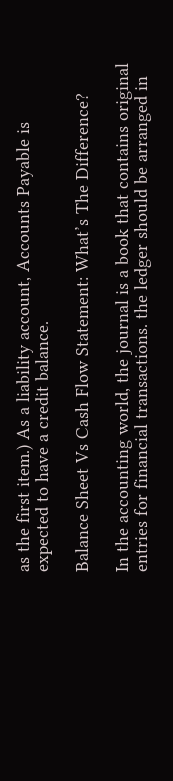as the first item.) As a liability account, Accounts Payable is expected to have a credit balance.

Balance Sheet Vs Cash Flow Statement: What’s The Difference?

In the accounting world, the journal is a book that contains original entries for financial transactions. the ledger should be arranged in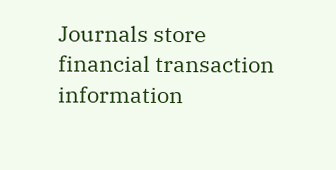Journals store financial transaction information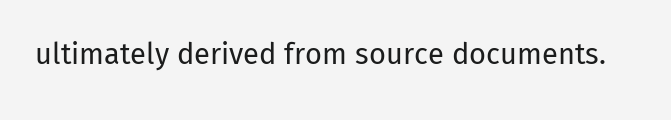ultimately derived from source documents.